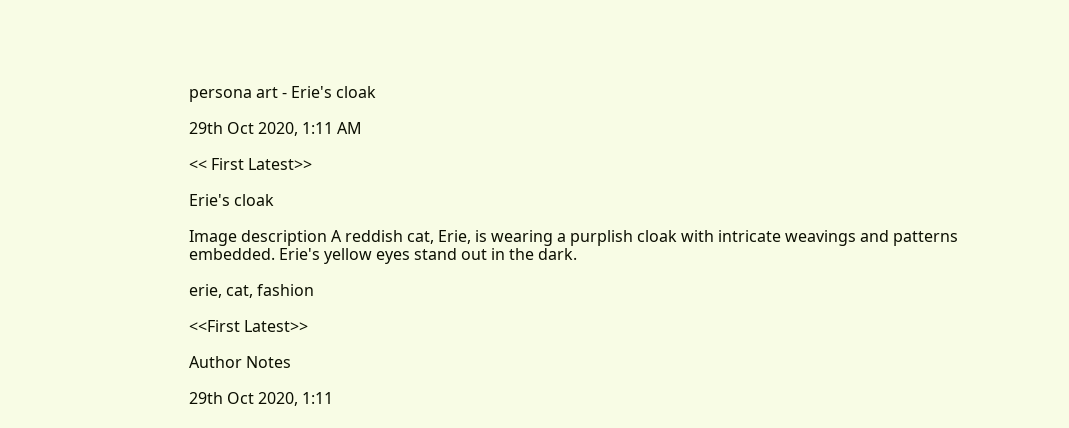persona art - Erie's cloak

29th Oct 2020, 1:11 AM

<< First Latest>>

Erie's cloak

Image description A reddish cat, Erie, is wearing a purplish cloak with intricate weavings and patterns embedded. Erie's yellow eyes stand out in the dark.

erie, cat, fashion

<<First Latest>>

Author Notes

29th Oct 2020, 1:11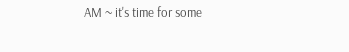AM ~ it's time for some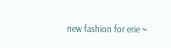new fashion for erie ~